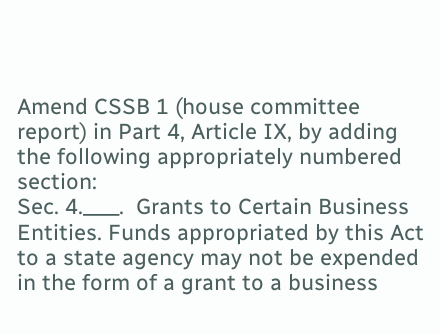Amend CSSB 1 (house committee report) in Part 4, Article IX, by adding the following appropriately numbered section:
Sec. 4.____.  Grants to Certain Business Entities. Funds appropriated by this Act to a state agency may not be expended in the form of a grant to a business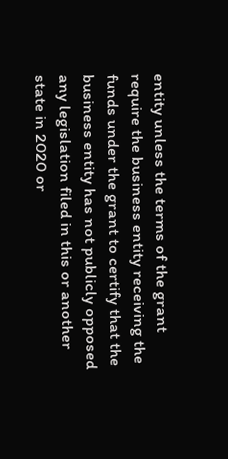entity unless the terms of the grant require the business entity receiving the funds under the grant to certify that the business entity has not publicly opposed any legislation filed in this or another state in 2020 or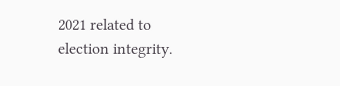2021 related to election integrity.